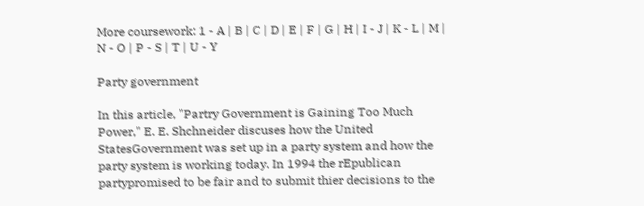More coursework: 1 - A | B | C | D | E | F | G | H | I - J | K - L | M | N - O | P - S | T | U - Y

Party government

In this article, "Partry Government is Gaining Too Much Power," E. E. Shchneider discuses how the United StatesGovernment was set up in a party system and how the party system is working today. In 1994 the rEpublican partypromised to be fair and to submit thier decisions to the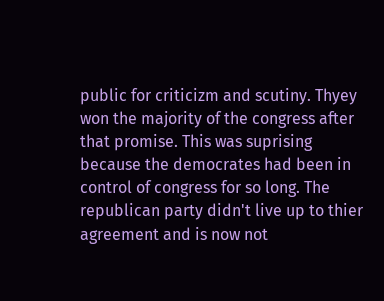public for criticizm and scutiny. Thyey won the majority of the congress after that promise. This was suprising because the democrates had been in control of congress for so long. The republican party didn't live up to thier agreement and is now not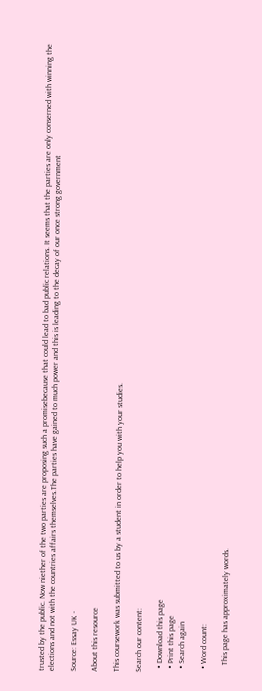trusted by the public. Now niether of the two parties are proposing such a promisebecause that could lead to bad public relations. It seems that the parties are only conserned with winning the elections and not with the countries affairs themselves.The parties have gained to much power and this is leading to the decay of our once strong government

Source: Essay UK -

About this resource

This coursework was submitted to us by a student in order to help you with your studies.

Search our content:

  • Download this page
  • Print this page
  • Search again

  • Word count:

    This page has approximately words.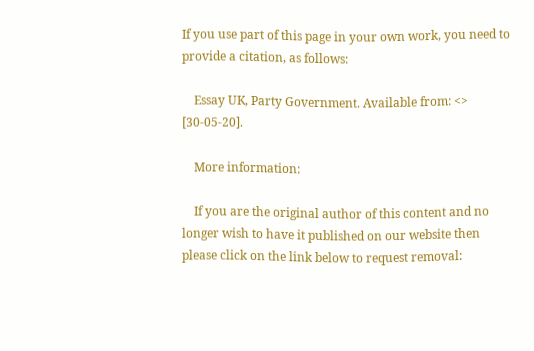If you use part of this page in your own work, you need to provide a citation, as follows:

    Essay UK, Party Government. Available from: <> [30-05-20].

    More information:

    If you are the original author of this content and no longer wish to have it published on our website then please click on the link below to request removal: